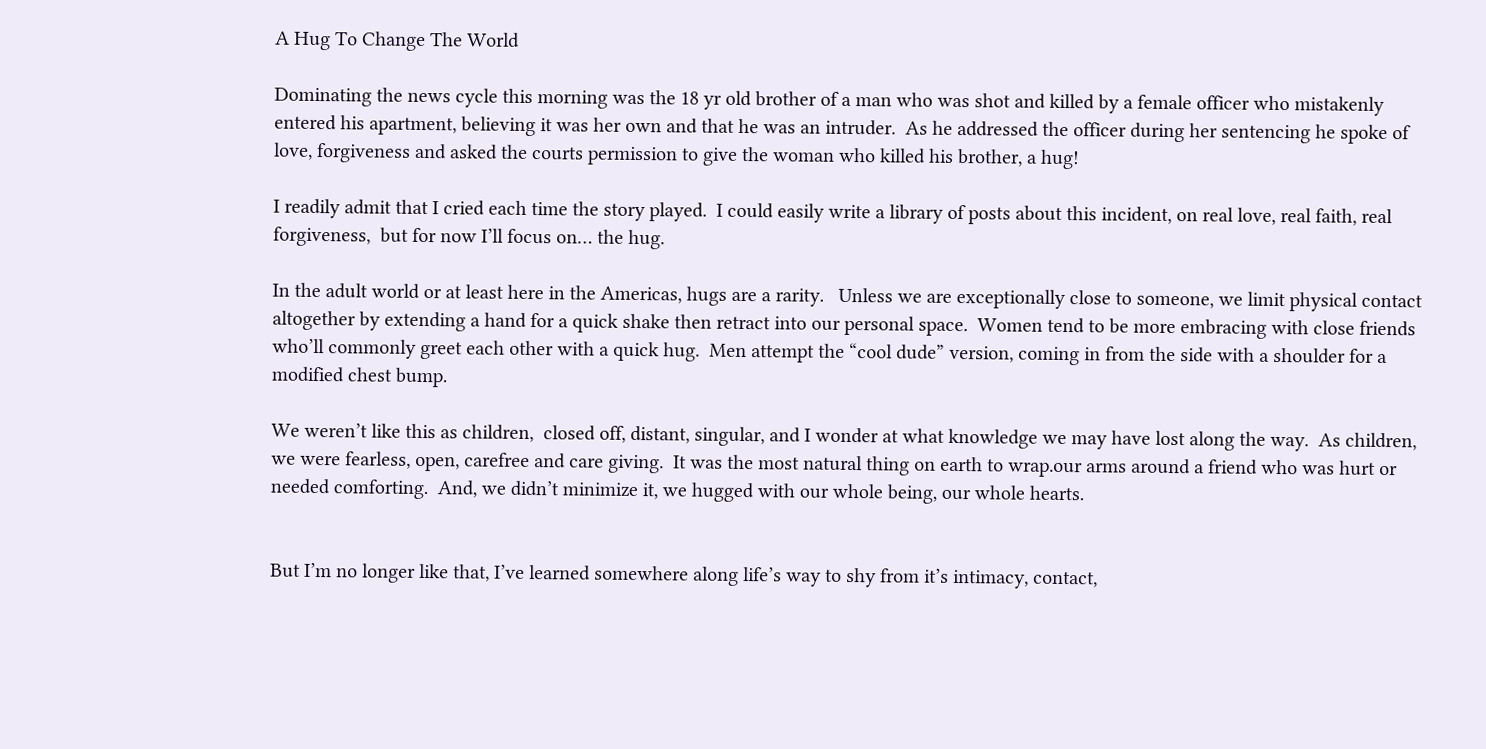A Hug To Change The World

Dominating the news cycle this morning was the 18 yr old brother of a man who was shot and killed by a female officer who mistakenly entered his apartment, believing it was her own and that he was an intruder.  As he addressed the officer during her sentencing he spoke of love, forgiveness and asked the courts permission to give the woman who killed his brother, a hug!

I readily admit that I cried each time the story played.  I could easily write a library of posts about this incident, on real love, real faith, real forgiveness,  but for now I’ll focus on… the hug.

In the adult world or at least here in the Americas, hugs are a rarity.   Unless we are exceptionally close to someone, we limit physical contact altogether by extending a hand for a quick shake then retract into our personal space.  Women tend to be more embracing with close friends who’ll commonly greet each other with a quick hug.  Men attempt the “cool dude” version, coming in from the side with a shoulder for a modified chest bump.

We weren’t like this as children,  closed off, distant, singular, and I wonder at what knowledge we may have lost along the way.  As children, we were fearless, open, carefree and care giving.  It was the most natural thing on earth to wrap.our arms around a friend who was hurt or needed comforting.  And, we didn’t minimize it, we hugged with our whole being, our whole hearts.


But I’m no longer like that, I’ve learned somewhere along life’s way to shy from it’s intimacy, contact,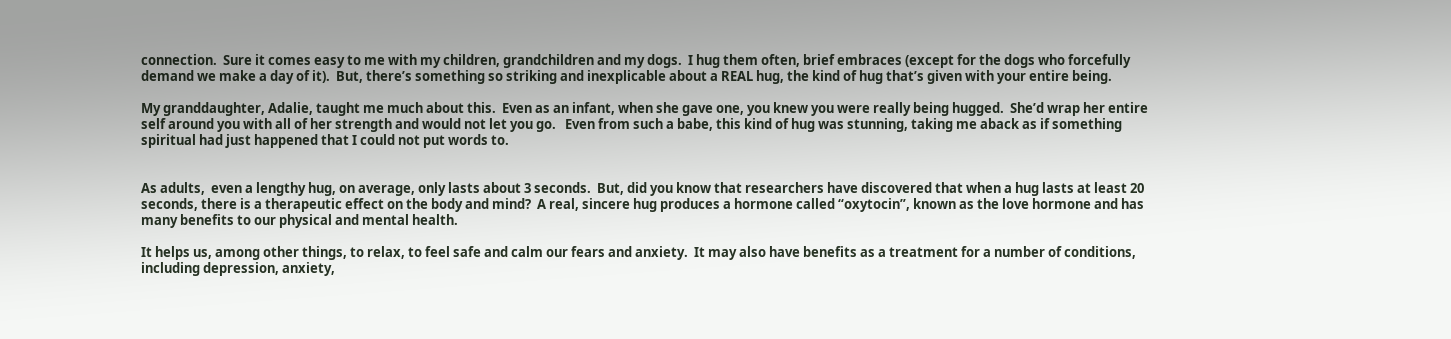connection.  Sure it comes easy to me with my children, grandchildren and my dogs.  I hug them often, brief embraces (except for the dogs who forcefully demand we make a day of it).  But, there’s something so striking and inexplicable about a REAL hug, the kind of hug that’s given with your entire being.

My granddaughter, Adalie, taught me much about this.  Even as an infant, when she gave one, you knew you were really being hugged.  She’d wrap her entire self around you with all of her strength and would not let you go.   Even from such a babe, this kind of hug was stunning, taking me aback as if something spiritual had just happened that I could not put words to.


As adults,  even a lengthy hug, on average, only lasts about 3 seconds.  But, did you know that researchers have discovered that when a hug lasts at least 20 seconds, there is a therapeutic effect on the body and mind?  A real, sincere hug produces a hormone called “oxytocin”, known as the love hormone and has many benefits to our physical and mental health.

It helps us, among other things, to relax, to feel safe and calm our fears and anxiety.  It may also have benefits as a treatment for a number of conditions, including depression, anxiety,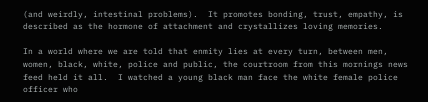(and weirdly, intestinal problems).  It promotes bonding, trust, empathy, is described as the hormone of attachment and crystallizes loving memories.

In a world where we are told that enmity lies at every turn, between men, women, black, white, police and public, the courtroom from this mornings news feed held it all.  I watched a young black man face the white female police officer who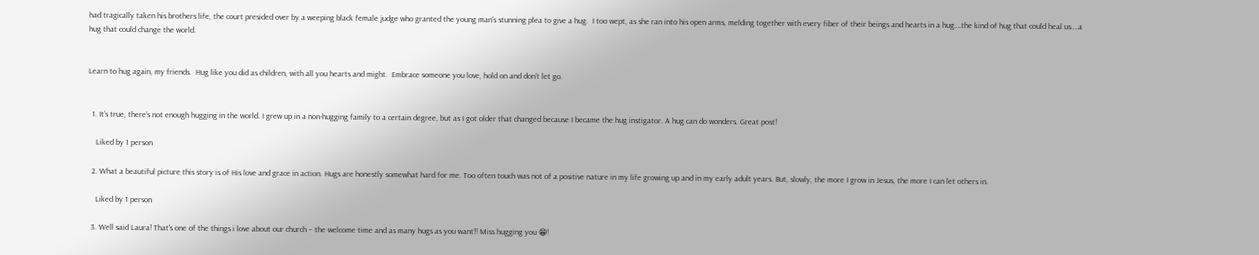had tragically taken his brothers life, the court presided over by a weeping black female judge who granted the young man’s stunning plea to give a hug.  I too wept, as she ran into his open arms, melding together with every fiber of their beings and hearts in a hug….the kind of hug that could heal us….a hug that could change the world.


Learn to hug again, my friends.  Hug like you did as children, with all you hearts and might.  Embrace someone you love, hold on and don’t let go.


  1. It’s true, there’s not enough hugging in the world. I grew up in a non-hugging family to a certain degree, but as I got older that changed because I became the hug instigator. A hug can do wonders. Great post!

    Liked by 1 person

  2. What a beautiful picture this story is of His love and grace in action. Hugs are honestly somewhat hard for me. Too often touch was not of a positive nature in my life growing up and in my early adult years. But, slowly, the more I grow in Jesus, the more I can let others in.

    Liked by 1 person

  3. Well said Laura! That’s one of the things i love about our church – the welcome time and as many hugs as you want!! Miss hugging you 😁!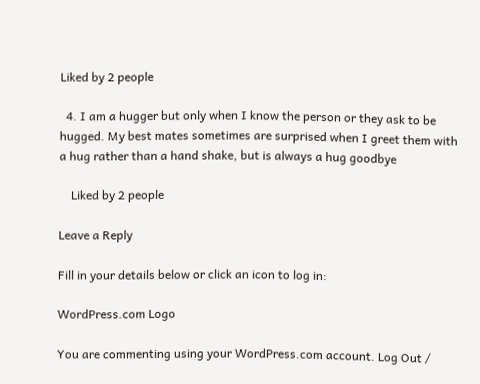Liked by 2 people

  4. I am a hugger but only when I know the person or they ask to be hugged. My best mates sometimes are surprised when I greet them with a hug rather than a hand shake, but is always a hug goodbye

    Liked by 2 people

Leave a Reply

Fill in your details below or click an icon to log in:

WordPress.com Logo

You are commenting using your WordPress.com account. Log Out /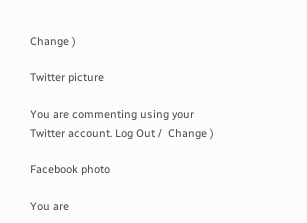Change )

Twitter picture

You are commenting using your Twitter account. Log Out /  Change )

Facebook photo

You are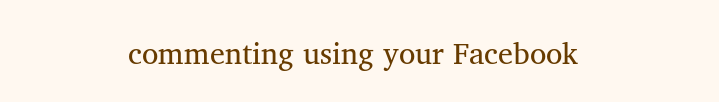commenting using your Facebook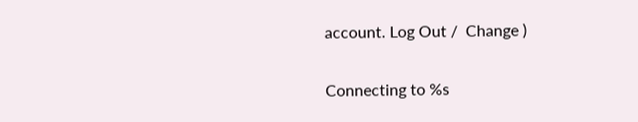account. Log Out /  Change )

Connecting to %s